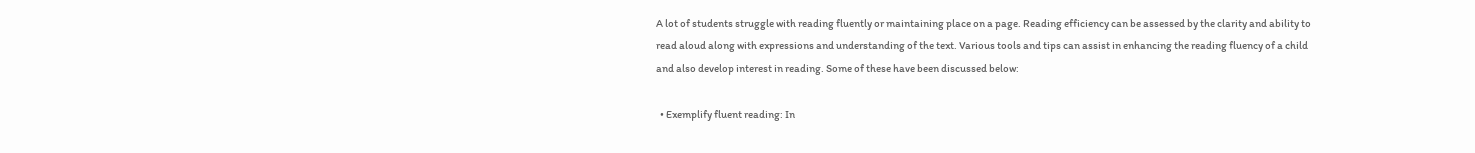A lot of students struggle with reading fluently or maintaining place on a page. Reading efficiency can be assessed by the clarity and ability to read aloud along with expressions and understanding of the text. Various tools and tips can assist in enhancing the reading fluency of a child and also develop interest in reading. Some of these have been discussed below:

  • Exemplify fluent reading: In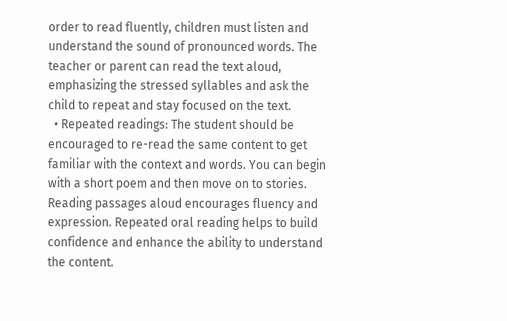order to read fluently, children must listen and understand the sound of pronounced words. The teacher or parent can read the text aloud, emphasizing the stressed syllables and ask the child to repeat and stay focused on the text.
  • Repeated readings: The student should be encouraged to re-read the same content to get familiar with the context and words. You can begin with a short poem and then move on to stories. Reading passages aloud encourages fluency and expression. Repeated oral reading helps to build confidence and enhance the ability to understand the content.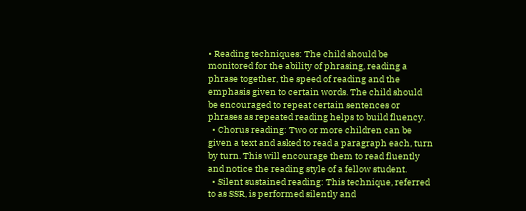• Reading techniques: The child should be monitored for the ability of phrasing, reading a phrase together, the speed of reading and the emphasis given to certain words. The child should be encouraged to repeat certain sentences or phrases as repeated reading helps to build fluency.
  • Chorus reading: Two or more children can be given a text and asked to read a paragraph each, turn by turn. This will encourage them to read fluently and notice the reading style of a fellow student.
  • Silent sustained reading: This technique, referred to as SSR, is performed silently and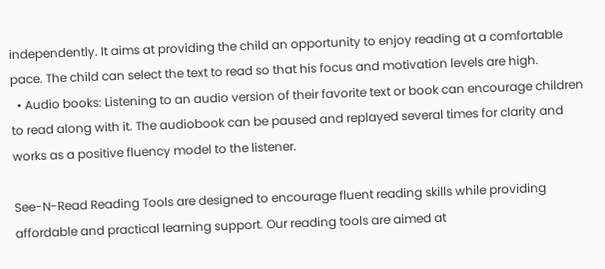independently. It aims at providing the child an opportunity to enjoy reading at a comfortable pace. The child can select the text to read so that his focus and motivation levels are high.
  • Audio books: Listening to an audio version of their favorite text or book can encourage children to read along with it. The audiobook can be paused and replayed several times for clarity and works as a positive fluency model to the listener.

See-N-Read Reading Tools are designed to encourage fluent reading skills while providing affordable and practical learning support. Our reading tools are aimed at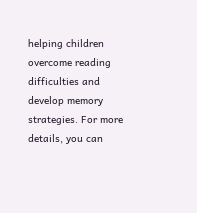helping children overcome reading difficulties and develop memory strategies. For more details, you can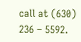call at (630) 236 – 5592.